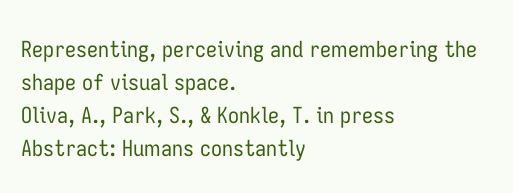Representing, perceiving and remembering the shape of visual space.
Oliva, A., Park, S., & Konkle, T. in press
Abstract: Humans constantly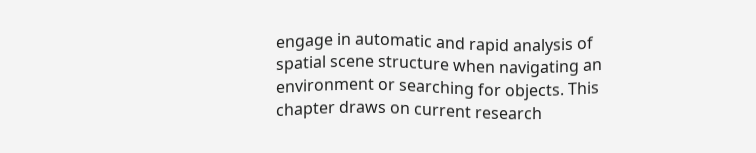engage in automatic and rapid analysis of spatial scene structure when navigating an environment or searching for objects. This chapter draws on current research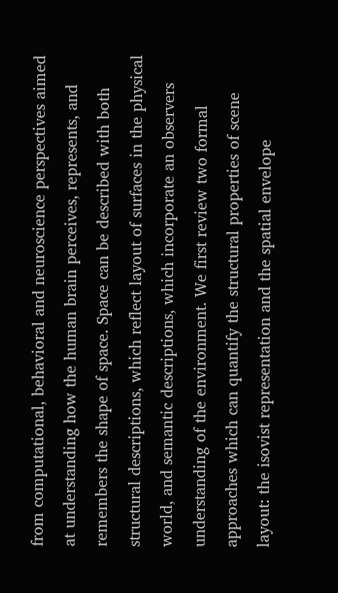from computational, behavioral and neuroscience perspectives aimed at understanding how the human brain perceives, represents, and remembers the shape of space. Space can be described with both structural descriptions, which reflect layout of surfaces in the physical world, and semantic descriptions, which incorporate an observers understanding of the environment. We first review two formal approaches which can quantify the structural properties of scene layout: the isovist representation and the spatial envelope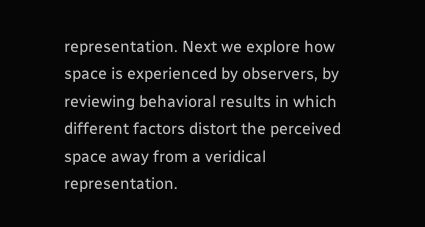representation. Next we explore how space is experienced by observers, by reviewing behavioral results in which different factors distort the perceived space away from a veridical representation.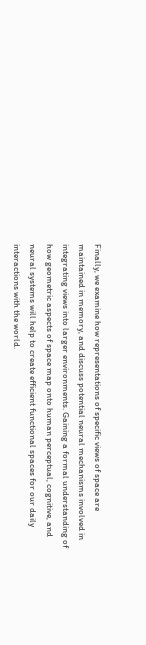Finally, we examine how representations of specific views of space are maintained in memory, and discuss potential neural mechanisms involved in integrating views into larger environments. Gaining a formal understanding of how geometric aspects of space map onto human perceptual, cognitive, and neural systems will help to create efficient functional spaces for our daily interactions with the world.